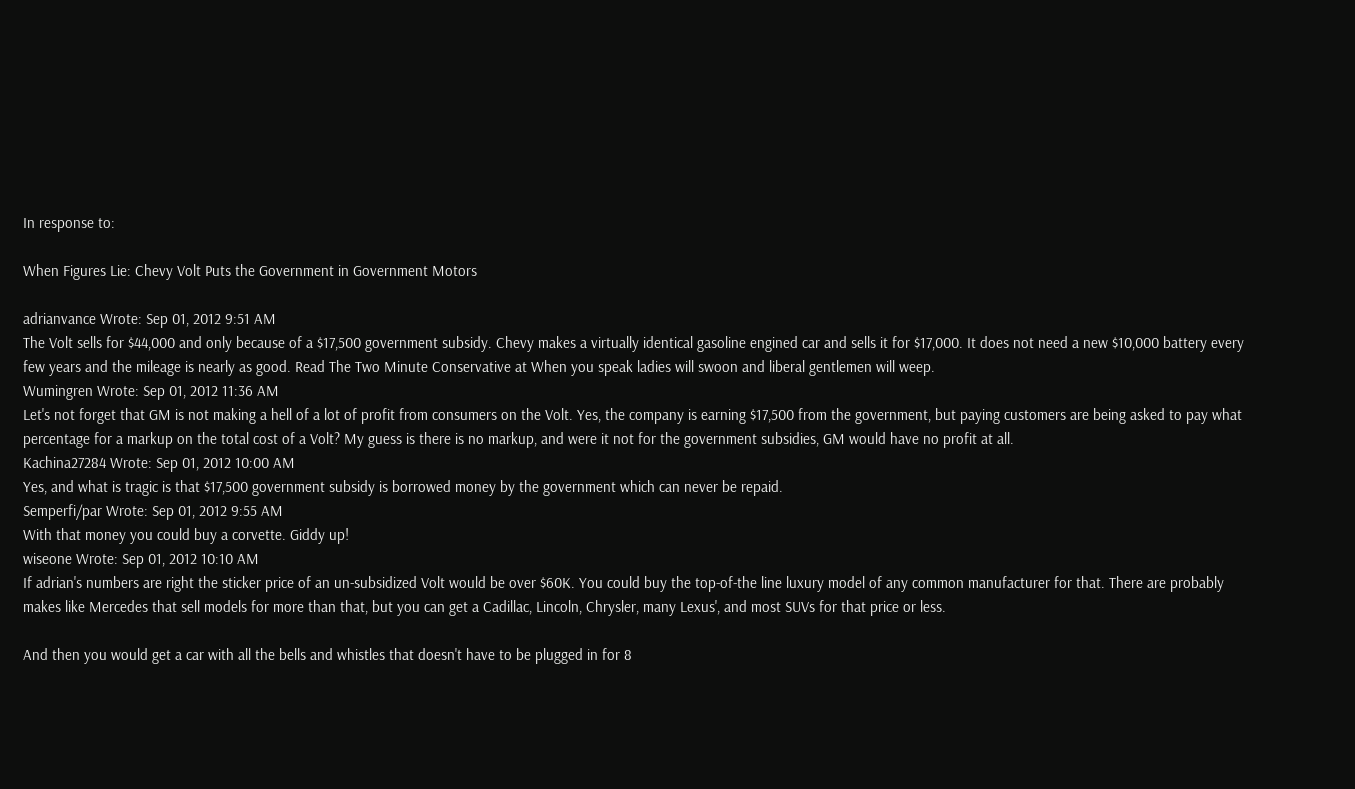In response to:

When Figures Lie: Chevy Volt Puts the Government in Government Motors

adrianvance Wrote: Sep 01, 2012 9:51 AM
The Volt sells for $44,000 and only because of a $17,500 government subsidy. Chevy makes a virtually identical gasoline engined car and sells it for $17,000. It does not need a new $10,000 battery every few years and the mileage is nearly as good. Read The Two Minute Conservative at When you speak ladies will swoon and liberal gentlemen will weep.
Wumingren Wrote: Sep 01, 2012 11:36 AM
Let's not forget that GM is not making a hell of a lot of profit from consumers on the Volt. Yes, the company is earning $17,500 from the government, but paying customers are being asked to pay what percentage for a markup on the total cost of a Volt? My guess is there is no markup, and were it not for the government subsidies, GM would have no profit at all.
Kachina27284 Wrote: Sep 01, 2012 10:00 AM
Yes, and what is tragic is that $17,500 government subsidy is borrowed money by the government which can never be repaid.
Semperfi/par Wrote: Sep 01, 2012 9:55 AM
With that money you could buy a corvette. Giddy up!
wiseone Wrote: Sep 01, 2012 10:10 AM
If adrian's numbers are right the sticker price of an un-subsidized Volt would be over $60K. You could buy the top-of-the line luxury model of any common manufacturer for that. There are probably makes like Mercedes that sell models for more than that, but you can get a Cadillac, Lincoln, Chrysler, many Lexus', and most SUVs for that price or less.

And then you would get a car with all the bells and whistles that doesn't have to be plugged in for 8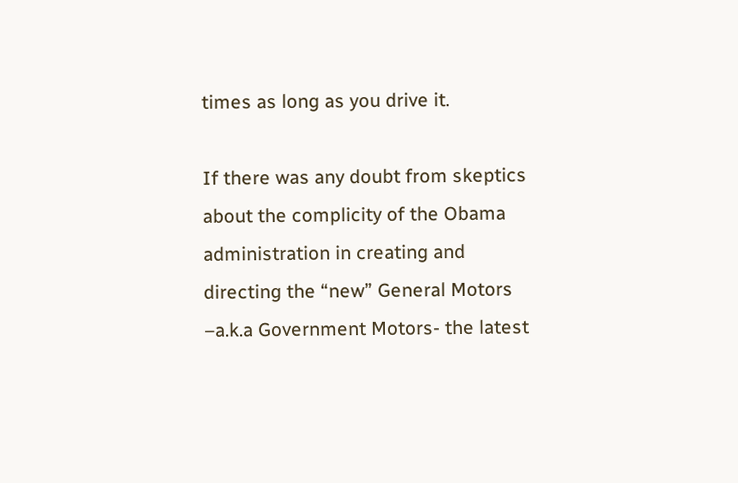times as long as you drive it.

If there was any doubt from skeptics about the complicity of the Obama administration in creating and directing the “new” General Motors –a.k.a Government Motors- the latest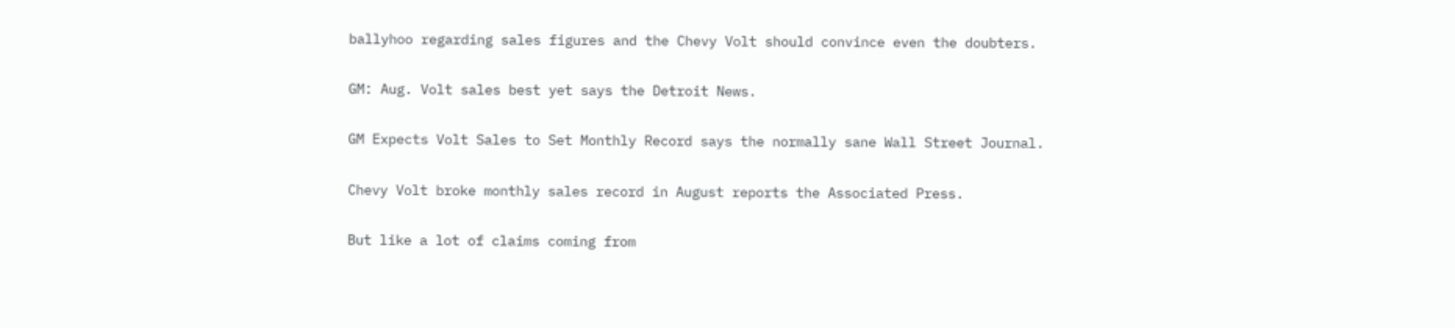ballyhoo regarding sales figures and the Chevy Volt should convince even the doubters.

GM: Aug. Volt sales best yet says the Detroit News.

GM Expects Volt Sales to Set Monthly Record says the normally sane Wall Street Journal.

Chevy Volt broke monthly sales record in August reports the Associated Press.

But like a lot of claims coming from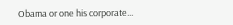Obama or one his corporate...